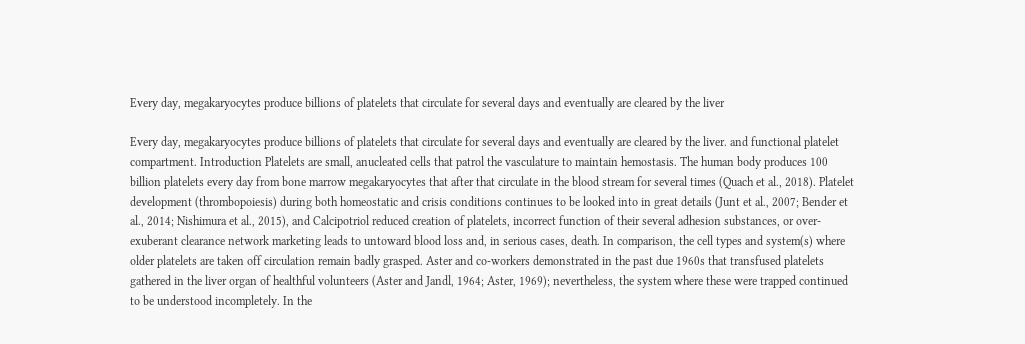Every day, megakaryocytes produce billions of platelets that circulate for several days and eventually are cleared by the liver

Every day, megakaryocytes produce billions of platelets that circulate for several days and eventually are cleared by the liver. and functional platelet compartment. Introduction Platelets are small, anucleated cells that patrol the vasculature to maintain hemostasis. The human body produces 100 billion platelets every day from bone marrow megakaryocytes that after that circulate in the blood stream for several times (Quach et al., 2018). Platelet development (thrombopoiesis) during both homeostatic and crisis conditions continues to be looked into in great details (Junt et al., 2007; Bender et al., 2014; Nishimura et al., 2015), and Calcipotriol reduced creation of platelets, incorrect function of their several adhesion substances, or over-exuberant clearance network marketing leads to untoward blood loss and, in serious cases, death. In comparison, the cell types and system(s) where older platelets are taken off circulation remain badly grasped. Aster and co-workers demonstrated in the past due 1960s that transfused platelets gathered in the liver organ of healthful volunteers (Aster and Jandl, 1964; Aster, 1969); nevertheless, the system where these were trapped continued to be understood incompletely. In the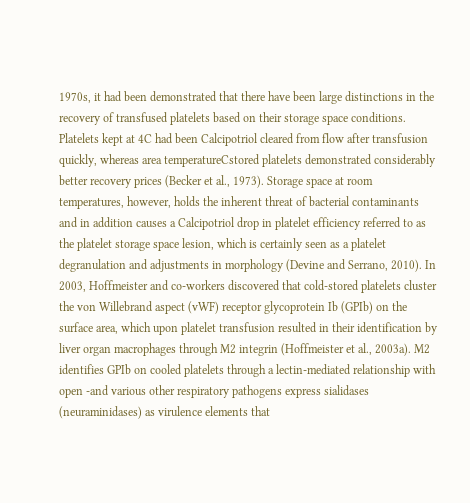1970s, it had been demonstrated that there have been large distinctions in the recovery of transfused platelets based on their storage space conditions. Platelets kept at 4C had been Calcipotriol cleared from flow after transfusion quickly, whereas area temperatureCstored platelets demonstrated considerably better recovery prices (Becker et al., 1973). Storage space at room temperatures, however, holds the inherent threat of bacterial contaminants and in addition causes a Calcipotriol drop in platelet efficiency referred to as the platelet storage space lesion, which is certainly seen as a platelet degranulation and adjustments in morphology (Devine and Serrano, 2010). In 2003, Hoffmeister and co-workers discovered that cold-stored platelets cluster the von Willebrand aspect (vWF) receptor glycoprotein Ib (GPIb) on the surface area, which upon platelet transfusion resulted in their identification by liver organ macrophages through M2 integrin (Hoffmeister et al., 2003a). M2 identifies GPIb on cooled platelets through a lectin-mediated relationship with open -and various other respiratory pathogens express sialidases (neuraminidases) as virulence elements that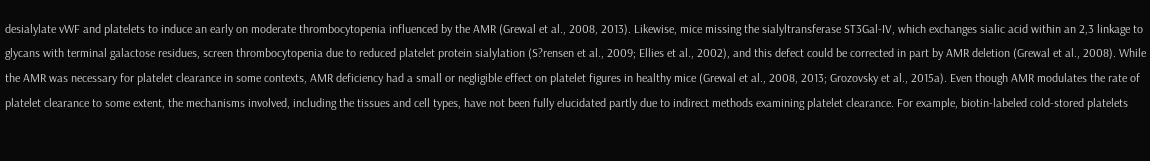desialylate vWF and platelets to induce an early on moderate thrombocytopenia influenced by the AMR (Grewal et al., 2008, 2013). Likewise, mice missing the sialyltransferase ST3Gal-IV, which exchanges sialic acid within an 2,3 linkage to glycans with terminal galactose residues, screen thrombocytopenia due to reduced platelet protein sialylation (S?rensen et al., 2009; Ellies et al., 2002), and this defect could be corrected in part by AMR deletion (Grewal et al., 2008). While the AMR was necessary for platelet clearance in some contexts, AMR deficiency had a small or negligible effect on platelet figures in healthy mice (Grewal et al., 2008, 2013; Grozovsky et al., 2015a). Even though AMR modulates the rate of platelet clearance to some extent, the mechanisms involved, including the tissues and cell types, have not been fully elucidated partly due to indirect methods examining platelet clearance. For example, biotin-labeled cold-stored platelets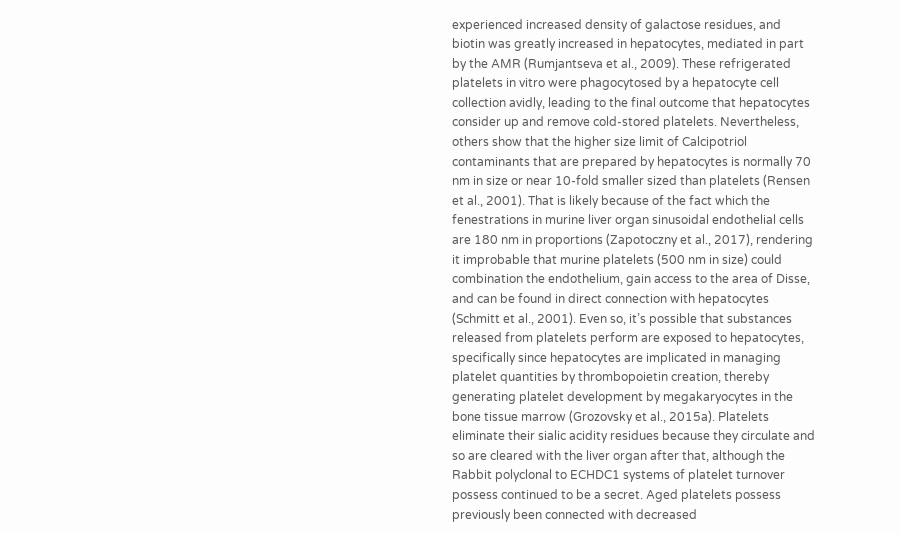experienced increased density of galactose residues, and biotin was greatly increased in hepatocytes, mediated in part by the AMR (Rumjantseva et al., 2009). These refrigerated platelets in vitro were phagocytosed by a hepatocyte cell collection avidly, leading to the final outcome that hepatocytes consider up and remove cold-stored platelets. Nevertheless, others show that the higher size limit of Calcipotriol contaminants that are prepared by hepatocytes is normally 70 nm in size or near 10-fold smaller sized than platelets (Rensen et al., 2001). That is likely because of the fact which the fenestrations in murine liver organ sinusoidal endothelial cells are 180 nm in proportions (Zapotoczny et al., 2017), rendering it improbable that murine platelets (500 nm in size) could combination the endothelium, gain access to the area of Disse, and can be found in direct connection with hepatocytes (Schmitt et al., 2001). Even so, it’s possible that substances released from platelets perform are exposed to hepatocytes, specifically since hepatocytes are implicated in managing platelet quantities by thrombopoietin creation, thereby generating platelet development by megakaryocytes in the bone tissue marrow (Grozovsky et al., 2015a). Platelets eliminate their sialic acidity residues because they circulate and so are cleared with the liver organ after that, although the Rabbit polyclonal to ECHDC1 systems of platelet turnover possess continued to be a secret. Aged platelets possess previously been connected with decreased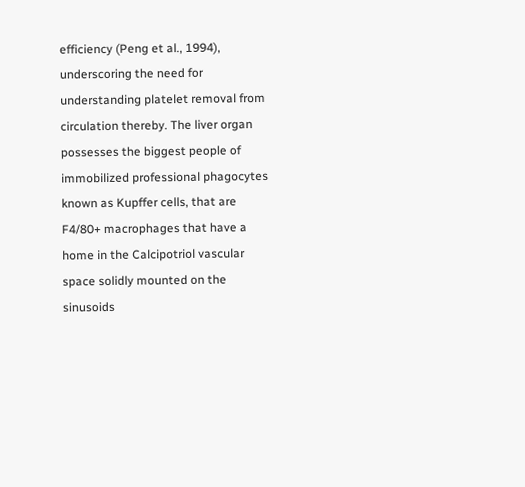efficiency (Peng et al., 1994), underscoring the need for understanding platelet removal from circulation thereby. The liver organ possesses the biggest people of immobilized professional phagocytes known as Kupffer cells, that are F4/80+ macrophages that have a home in the Calcipotriol vascular space solidly mounted on the sinusoids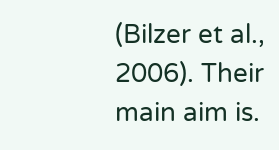(Bilzer et al., 2006). Their main aim is.